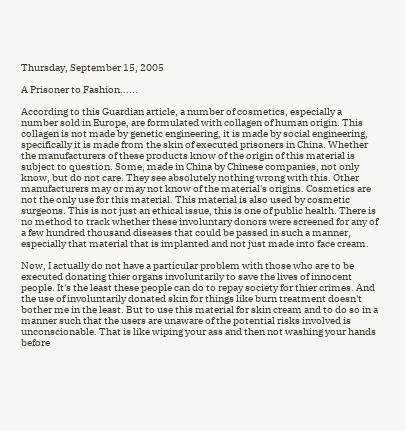Thursday, September 15, 2005

A Prisoner to Fashion......

According to this Guardian article, a number of cosmetics, especially a number sold in Europe, are formulated with collagen of human origin. This collagen is not made by genetic engineering, it is made by social engineering, specifically it is made from the skin of executed prisoners in China. Whether the manufacturers of these products know of the origin of this material is subject to question. Some, made in China by Chinese companies, not only know, but do not care. They see absolutely nothing wrong with this. Other manufacturers may or may not know of the material's origins. Cosmetics are not the only use for this material. This material is also used by cosmetic surgeons. This is not just an ethical issue, this is one of public health. There is no method to track whether these involuntary donors were screened for any of a few hundred thousand diseases that could be passed in such a manner, especially that material that is implanted and not just made into face cream.

Now, I actually do not have a particular problem with those who are to be executed donating thier organs involuntarily to save the lives of innocent people. It's the least these people can do to repay society for thier crimes. And the use of involuntarily donated skin for things like burn treatment doesn't bother me in the least. But to use this material for skin cream and to do so in a manner such that the users are unaware of the potential risks involved is unconscionable. That is like wiping your ass and then not washing your hands before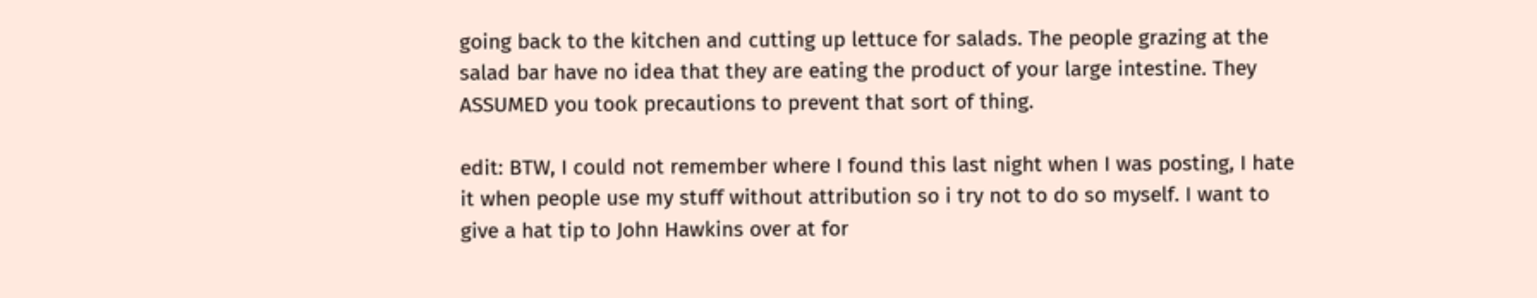going back to the kitchen and cutting up lettuce for salads. The people grazing at the salad bar have no idea that they are eating the product of your large intestine. They ASSUMED you took precautions to prevent that sort of thing.

edit: BTW, I could not remember where I found this last night when I was posting, I hate it when people use my stuff without attribution so i try not to do so myself. I want to give a hat tip to John Hawkins over at for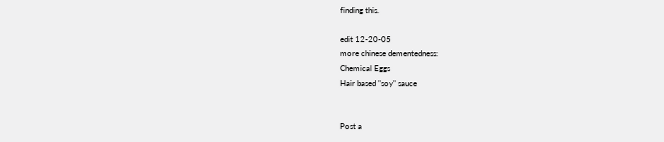finding this.

edit 12-20-05
more chinese dementedness:
Chemical Eggs
Hair based "soy" sauce


Post a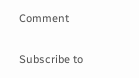Comment

Subscribe to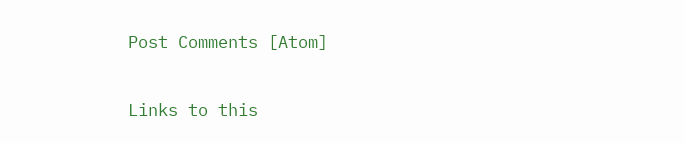Post Comments [Atom]

Links to this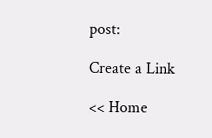post:

Create a Link

<< Home